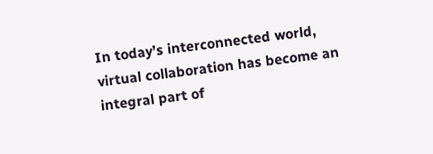In today’s interconnected world, virtual collaboration has become an integral part of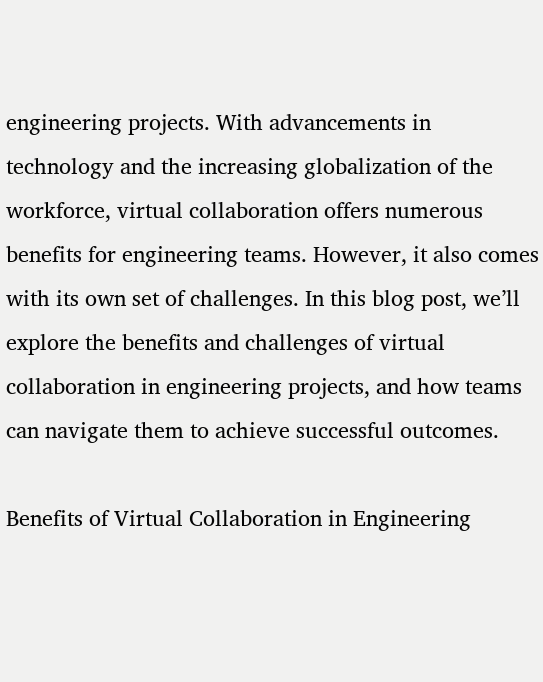engineering projects. With advancements in technology and the increasing globalization of the workforce, virtual collaboration offers numerous benefits for engineering teams. However, it also comes with its own set of challenges. In this blog post, we’ll explore the benefits and challenges of virtual collaboration in engineering projects, and how teams can navigate them to achieve successful outcomes.

Benefits of Virtual Collaboration in Engineering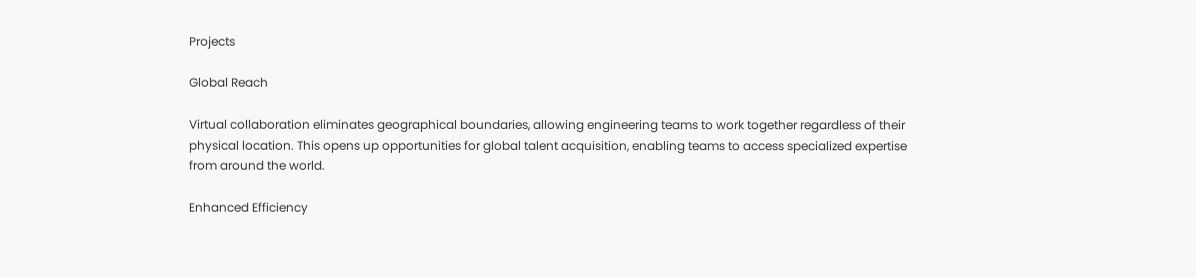Projects

Global Reach

Virtual collaboration eliminates geographical boundaries, allowing engineering teams to work together regardless of their physical location. This opens up opportunities for global talent acquisition, enabling teams to access specialized expertise from around the world.

Enhanced Efficiency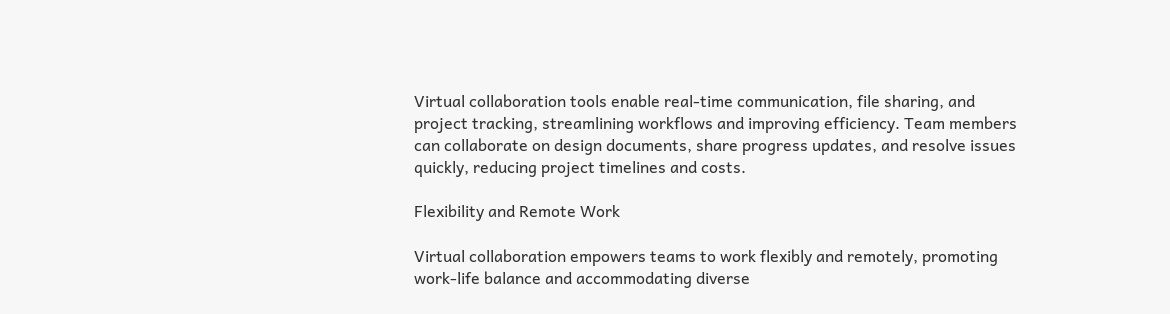Virtual collaboration tools enable real-time communication, file sharing, and project tracking, streamlining workflows and improving efficiency. Team members can collaborate on design documents, share progress updates, and resolve issues quickly, reducing project timelines and costs.

Flexibility and Remote Work

Virtual collaboration empowers teams to work flexibly and remotely, promoting work-life balance and accommodating diverse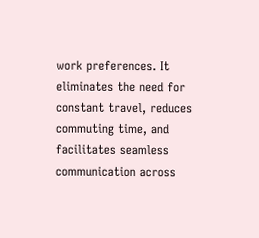work preferences. It eliminates the need for constant travel, reduces commuting time, and facilitates seamless communication across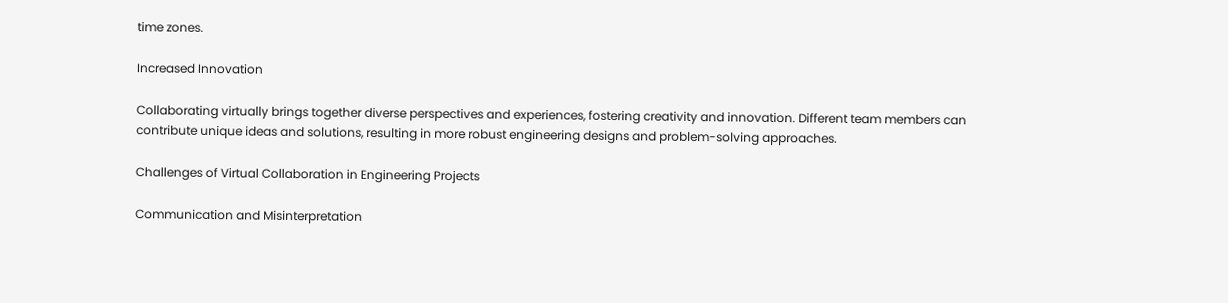time zones.

Increased Innovation

Collaborating virtually brings together diverse perspectives and experiences, fostering creativity and innovation. Different team members can contribute unique ideas and solutions, resulting in more robust engineering designs and problem-solving approaches.

Challenges of Virtual Collaboration in Engineering Projects

Communication and Misinterpretation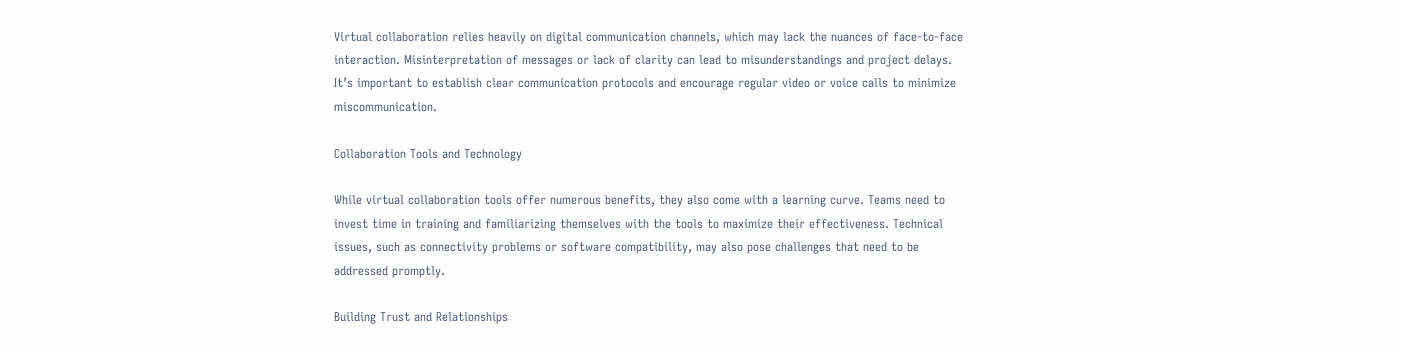Virtual collaboration relies heavily on digital communication channels, which may lack the nuances of face-to-face interaction. Misinterpretation of messages or lack of clarity can lead to misunderstandings and project delays. It’s important to establish clear communication protocols and encourage regular video or voice calls to minimize miscommunication.

Collaboration Tools and Technology

While virtual collaboration tools offer numerous benefits, they also come with a learning curve. Teams need to invest time in training and familiarizing themselves with the tools to maximize their effectiveness. Technical issues, such as connectivity problems or software compatibility, may also pose challenges that need to be addressed promptly.

Building Trust and Relationships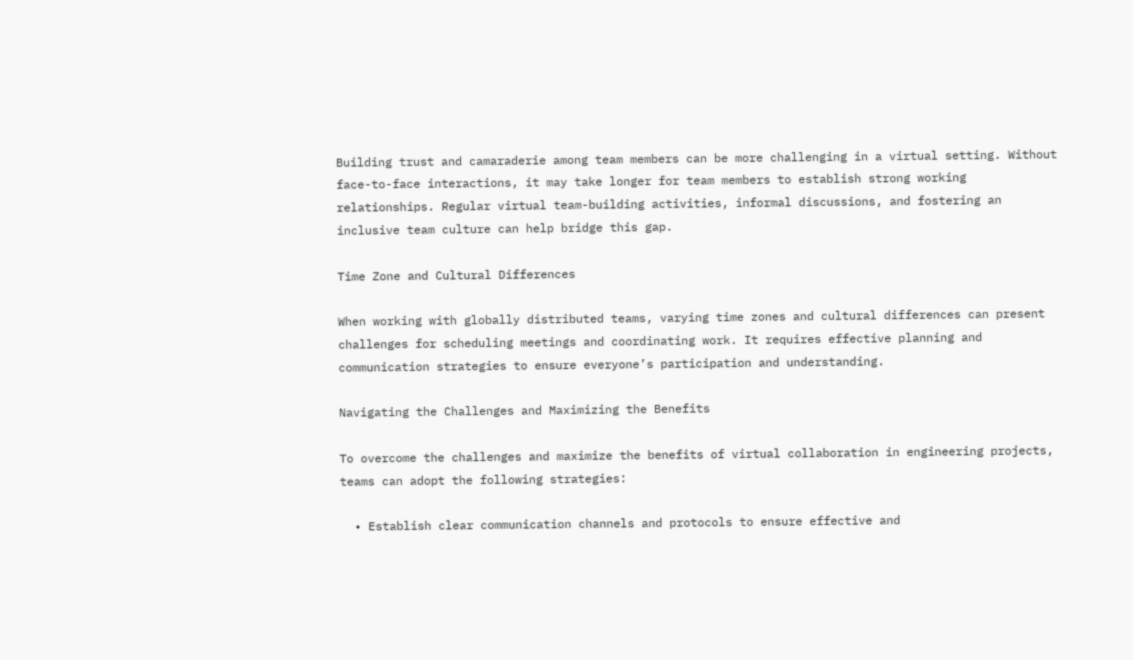Building trust and camaraderie among team members can be more challenging in a virtual setting. Without face-to-face interactions, it may take longer for team members to establish strong working relationships. Regular virtual team-building activities, informal discussions, and fostering an inclusive team culture can help bridge this gap.

Time Zone and Cultural Differences

When working with globally distributed teams, varying time zones and cultural differences can present challenges for scheduling meetings and coordinating work. It requires effective planning and communication strategies to ensure everyone’s participation and understanding.

Navigating the Challenges and Maximizing the Benefits

To overcome the challenges and maximize the benefits of virtual collaboration in engineering projects, teams can adopt the following strategies:

  • Establish clear communication channels and protocols to ensure effective and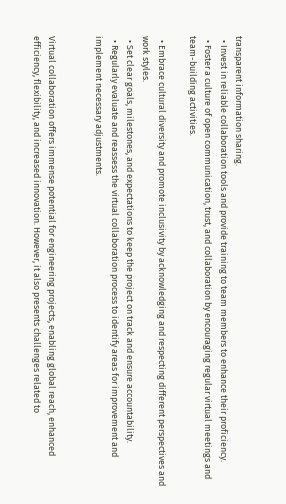transparent information sharing.
  • Invest in reliable collaboration tools and provide training to team members to enhance their proficiency.
  • Foster a culture of open communication, trust, and collaboration by encouraging regular virtual meetings and team-building activities.

  • Embrace cultural diversity and promote inclusivity by acknowledging and respecting different perspectives and work styles.
  • Set clear goals, milestones, and expectations to keep the project on track and ensure accountability.
  • Regularly evaluate and reassess the virtual collaboration process to identify areas for improvement and implement necessary adjustments.


Virtual collaboration offers immense potential for engineering projects, enabling global reach, enhanced efficiency, flexibility, and increased innovation. However, it also presents challenges related to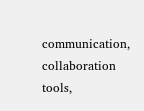communication, collaboration tools,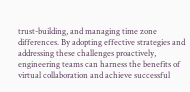trust-building, and managing time zone differences. By adopting effective strategies and addressing these challenges proactively, engineering teams can harness the benefits of virtual collaboration and achieve successful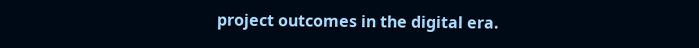project outcomes in the digital era.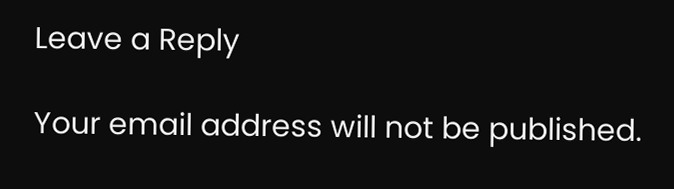Leave a Reply

Your email address will not be published.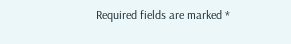Required fields are marked *